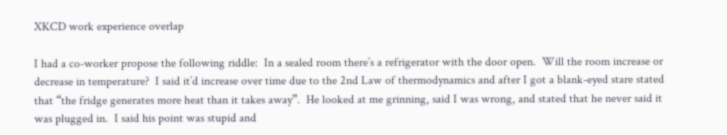XKCD work experience overlap

I had a co-worker propose the following riddle:  In a sealed room there’s a refrigerator with the door open.  Will the room increase or decrease in temperature?  I said it’d increase over time due to the 2nd Law of thermodynamics and after I got a blank-eyed stare stated that “the fridge generates more heat than it takes away”.  He looked at me grinning, said I was wrong, and stated that he never said it was plugged in.  I said his point was stupid and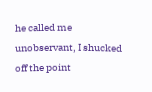he called me unobservant, I shucked off the point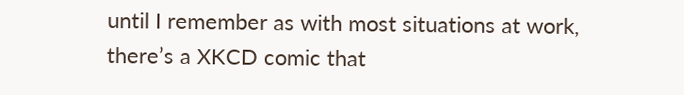until I remember as with most situations at work, there’s a XKCD comic that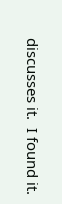discusses it.  I found it.